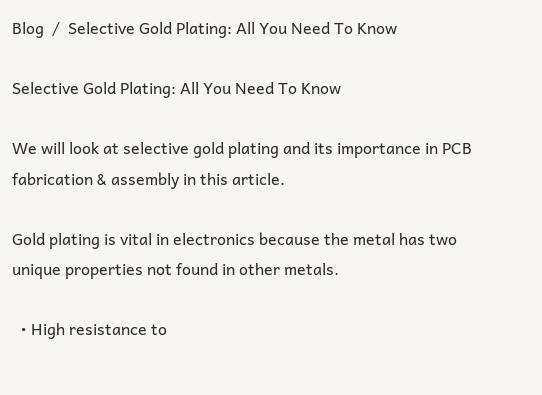Blog  /  Selective Gold Plating: All You Need To Know

Selective Gold Plating: All You Need To Know

We will look at selective gold plating and its importance in PCB fabrication & assembly in this article.

Gold plating is vital in electronics because the metal has two unique properties not found in other metals.

  • High resistance to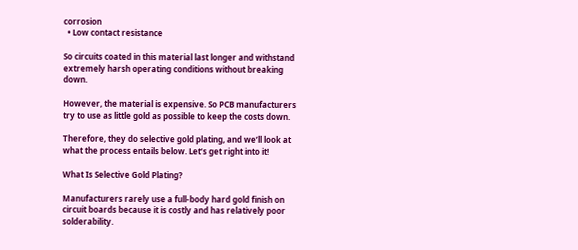corrosion
  • Low contact resistance

So circuits coated in this material last longer and withstand extremely harsh operating conditions without breaking down.

However, the material is expensive. So PCB manufacturers try to use as little gold as possible to keep the costs down.

Therefore, they do selective gold plating, and we’ll look at what the process entails below. Let’s get right into it!

What Is Selective Gold Plating?

Manufacturers rarely use a full-body hard gold finish on circuit boards because it is costly and has relatively poor solderability.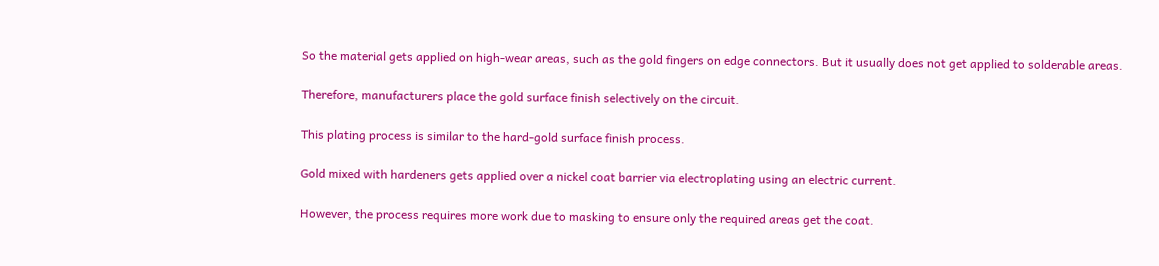So the material gets applied on high-wear areas, such as the gold fingers on edge connectors. But it usually does not get applied to solderable areas.

Therefore, manufacturers place the gold surface finish selectively on the circuit.

This plating process is similar to the hard-gold surface finish process.

Gold mixed with hardeners gets applied over a nickel coat barrier via electroplating using an electric current.

However, the process requires more work due to masking to ensure only the required areas get the coat.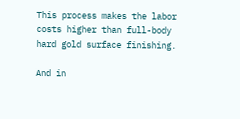This process makes the labor costs higher than full-body hard gold surface finishing.

And in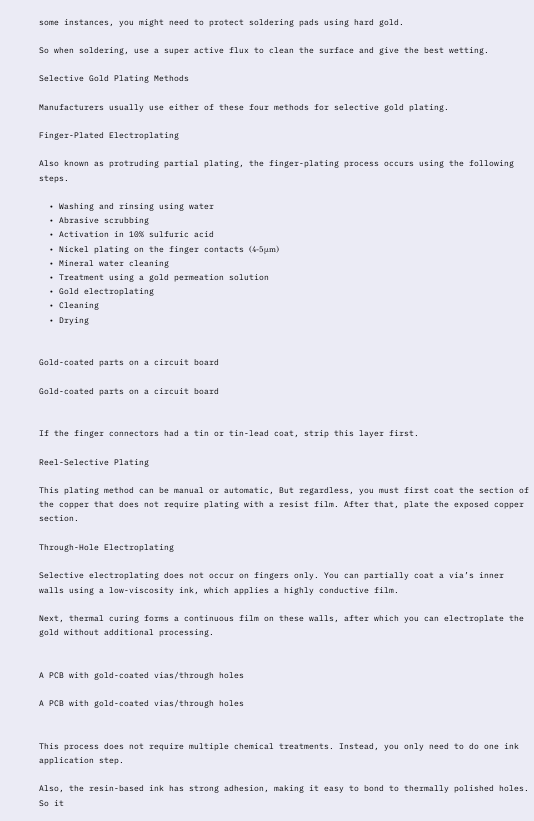some instances, you might need to protect soldering pads using hard gold.

So when soldering, use a super active flux to clean the surface and give the best wetting.

Selective Gold Plating Methods

Manufacturers usually use either of these four methods for selective gold plating.

Finger-Plated Electroplating

Also known as protruding partial plating, the finger-plating process occurs using the following steps.

  • Washing and rinsing using water
  • Abrasive scrubbing
  • Activation in 10% sulfuric acid
  • Nickel plating on the finger contacts (4-5μm)
  • Mineral water cleaning
  • Treatment using a gold permeation solution
  • Gold electroplating
  • Cleaning
  • Drying


Gold-coated parts on a circuit board

Gold-coated parts on a circuit board


If the finger connectors had a tin or tin-lead coat, strip this layer first.

Reel-Selective Plating

This plating method can be manual or automatic, But regardless, you must first coat the section of the copper that does not require plating with a resist film. After that, plate the exposed copper section.

Through-Hole Electroplating

Selective electroplating does not occur on fingers only. You can partially coat a via’s inner walls using a low-viscosity ink, which applies a highly conductive film.

Next, thermal curing forms a continuous film on these walls, after which you can electroplate the gold without additional processing.


A PCB with gold-coated vias/through holes

A PCB with gold-coated vias/through holes


This process does not require multiple chemical treatments. Instead, you only need to do one ink application step.

Also, the resin-based ink has strong adhesion, making it easy to bond to thermally polished holes. So it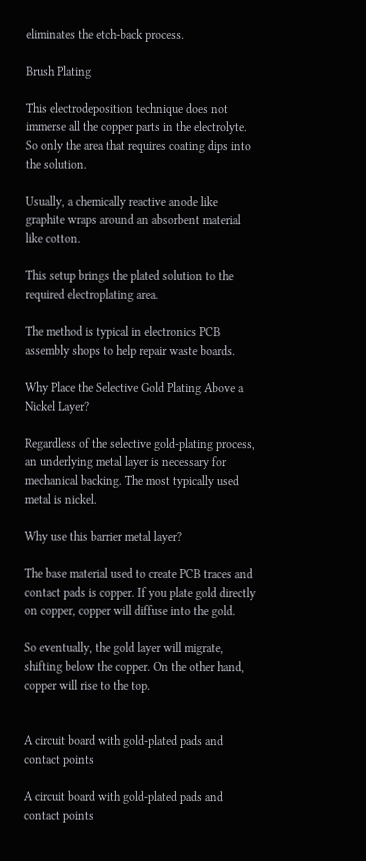eliminates the etch-back process.

Brush Plating

This electrodeposition technique does not immerse all the copper parts in the electrolyte. So only the area that requires coating dips into the solution.

Usually, a chemically reactive anode like graphite wraps around an absorbent material like cotton.

This setup brings the plated solution to the required electroplating area.

The method is typical in electronics PCB assembly shops to help repair waste boards.

Why Place the Selective Gold Plating Above a Nickel Layer?

Regardless of the selective gold-plating process, an underlying metal layer is necessary for mechanical backing. The most typically used metal is nickel.

Why use this barrier metal layer?

The base material used to create PCB traces and contact pads is copper. If you plate gold directly on copper, copper will diffuse into the gold.

So eventually, the gold layer will migrate, shifting below the copper. On the other hand, copper will rise to the top.


A circuit board with gold-plated pads and contact points

A circuit board with gold-plated pads and contact points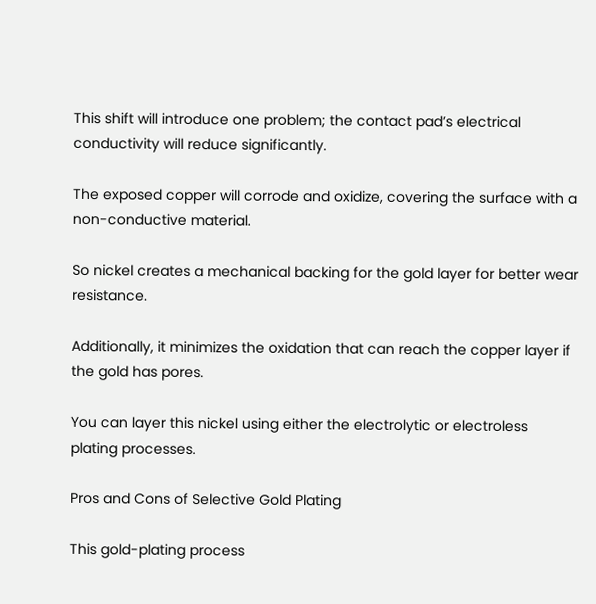This shift will introduce one problem; the contact pad’s electrical conductivity will reduce significantly.

The exposed copper will corrode and oxidize, covering the surface with a non-conductive material.

So nickel creates a mechanical backing for the gold layer for better wear resistance.

Additionally, it minimizes the oxidation that can reach the copper layer if the gold has pores.

You can layer this nickel using either the electrolytic or electroless plating processes.

Pros and Cons of Selective Gold Plating

This gold-plating process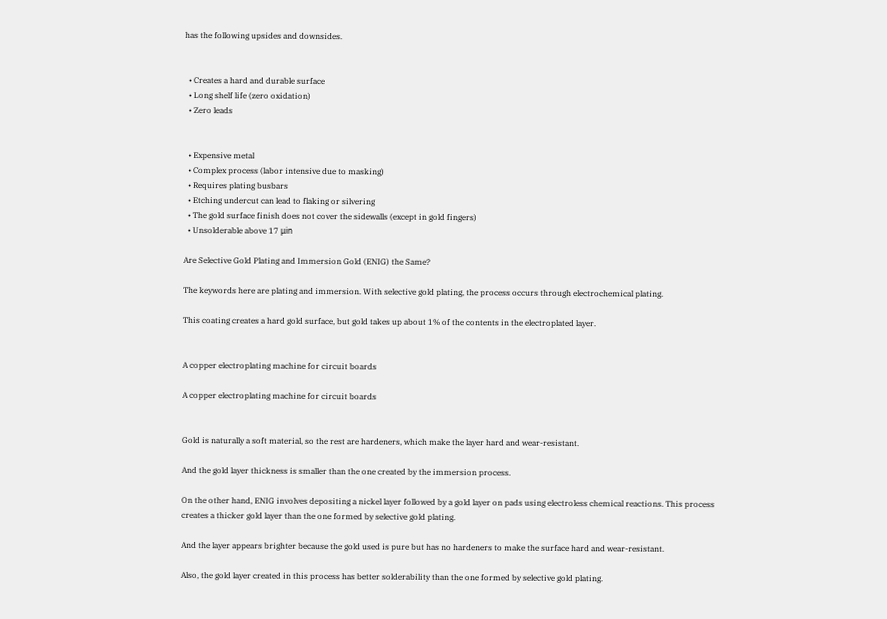has the following upsides and downsides.


  • Creates a hard and durable surface
  • Long shelf life (zero oxidation)
  • Zero leads


  • Expensive metal
  • Complex process (labor intensive due to masking)
  • Requires plating busbars
  • Etching undercut can lead to flaking or silvering
  • The gold surface finish does not cover the sidewalls (except in gold fingers)
  • Unsolderable above 17 μin

Are Selective Gold Plating and Immersion Gold (ENIG) the Same?

The keywords here are plating and immersion. With selective gold plating, the process occurs through electrochemical plating.

This coating creates a hard gold surface, but gold takes up about 1% of the contents in the electroplated layer.


A copper electroplating machine for circuit boards

A copper electroplating machine for circuit boards


Gold is naturally a soft material, so the rest are hardeners, which make the layer hard and wear-resistant.

And the gold layer thickness is smaller than the one created by the immersion process.

On the other hand, ENIG involves depositing a nickel layer followed by a gold layer on pads using electroless chemical reactions. This process creates a thicker gold layer than the one formed by selective gold plating.

And the layer appears brighter because the gold used is pure but has no hardeners to make the surface hard and wear-resistant.

Also, the gold layer created in this process has better solderability than the one formed by selective gold plating.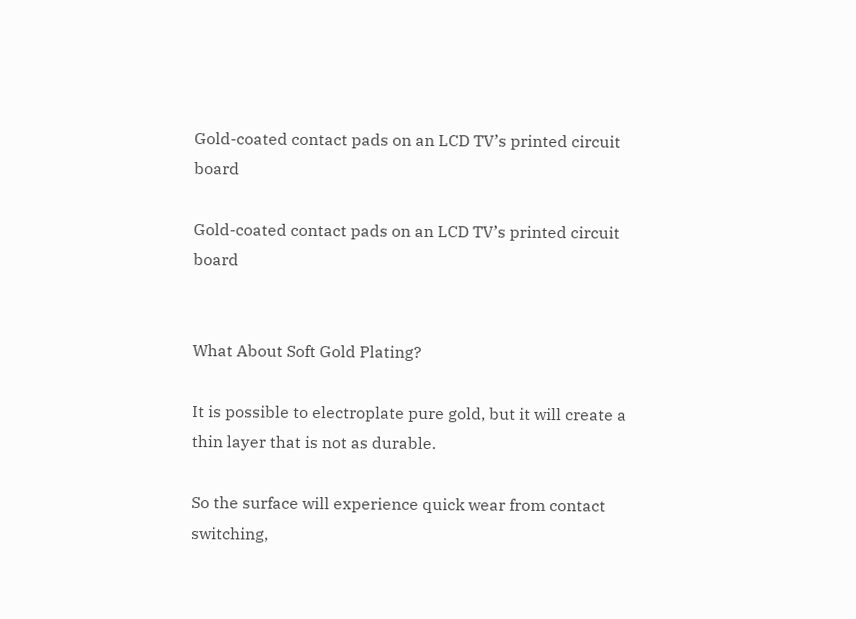Gold-coated contact pads on an LCD TV’s printed circuit board

Gold-coated contact pads on an LCD TV’s printed circuit board


What About Soft Gold Plating?

It is possible to electroplate pure gold, but it will create a thin layer that is not as durable.

So the surface will experience quick wear from contact switching,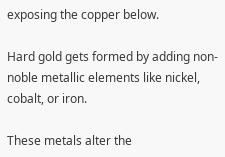exposing the copper below.

Hard gold gets formed by adding non-noble metallic elements like nickel, cobalt, or iron.

These metals alter the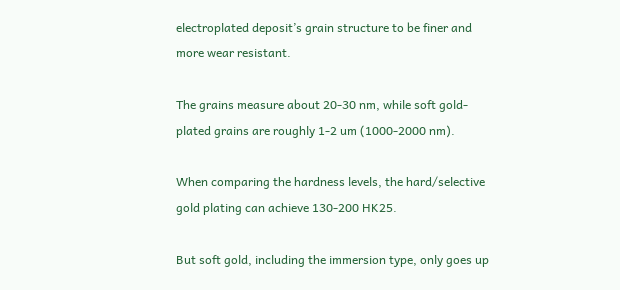electroplated deposit’s grain structure to be finer and more wear resistant.

The grains measure about 20-30 nm, while soft gold-plated grains are roughly 1-2 um (1000-2000 nm).

When comparing the hardness levels, the hard/selective gold plating can achieve 130-200 HK25.

But soft gold, including the immersion type, only goes up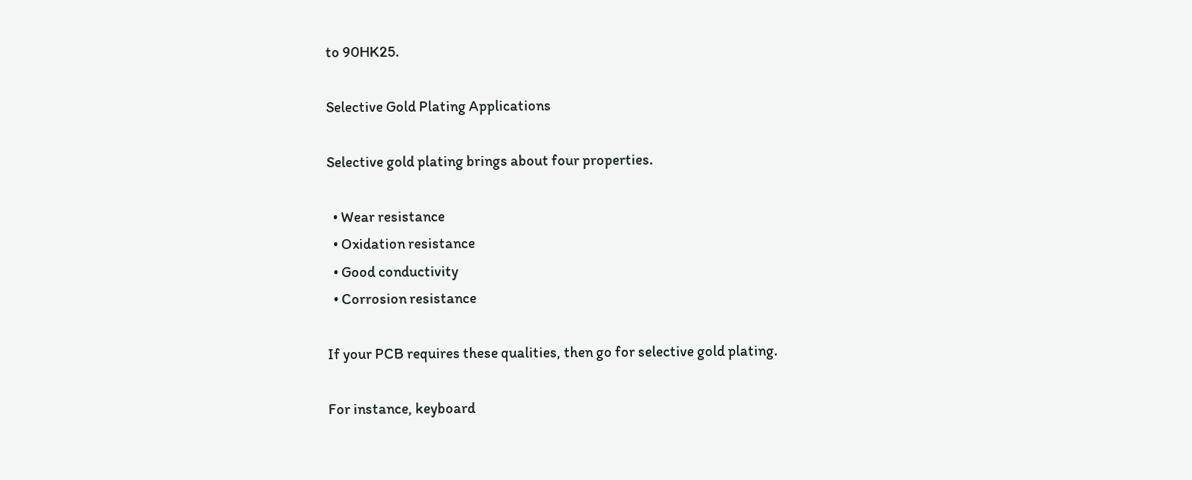to 90HK25.

Selective Gold Plating Applications

Selective gold plating brings about four properties.

  • Wear resistance
  • Oxidation resistance
  • Good conductivity
  • Corrosion resistance

If your PCB requires these qualities, then go for selective gold plating.

For instance, keyboard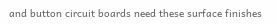and button circuit boards need these surface finishes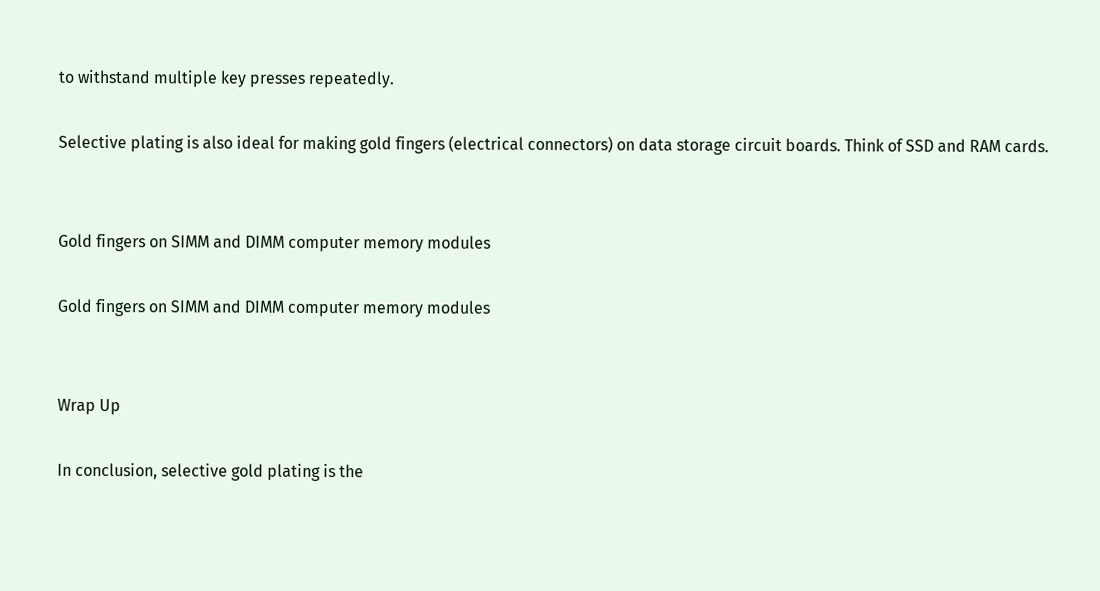to withstand multiple key presses repeatedly.

Selective plating is also ideal for making gold fingers (electrical connectors) on data storage circuit boards. Think of SSD and RAM cards.


Gold fingers on SIMM and DIMM computer memory modules

Gold fingers on SIMM and DIMM computer memory modules


Wrap Up

In conclusion, selective gold plating is the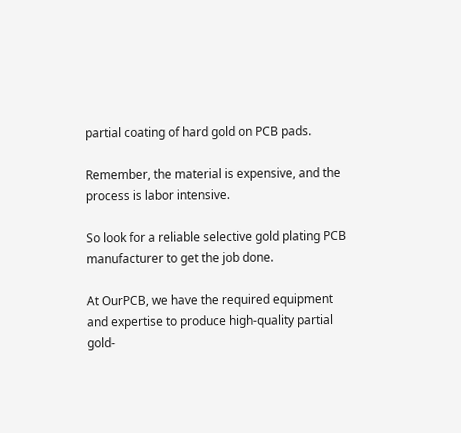partial coating of hard gold on PCB pads.

Remember, the material is expensive, and the process is labor intensive.

So look for a reliable selective gold plating PCB manufacturer to get the job done.

At OurPCB, we have the required equipment and expertise to produce high-quality partial gold-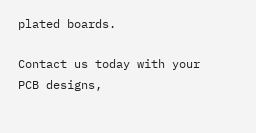plated boards.

Contact us today with your PCB designs,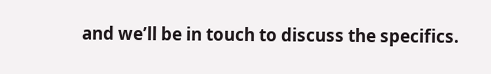and we’ll be in touch to discuss the specifics.